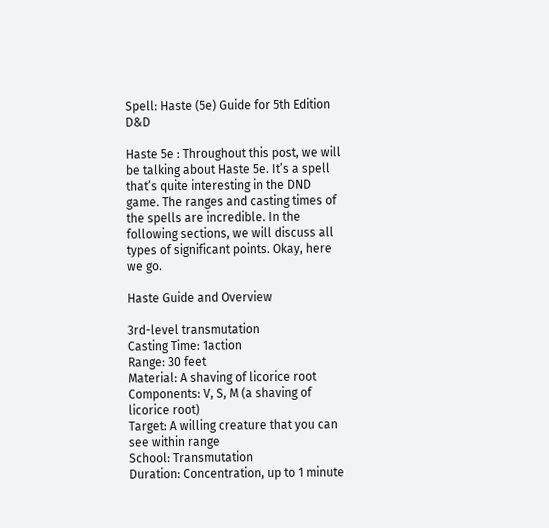Spell: Haste (5e) Guide for 5th Edition D&D

Haste 5e : Throughout this post, we will be talking about Haste 5e. It’s a spell that’s quite interesting in the DND game. The ranges and casting times of the spells are incredible. In the following sections, we will discuss all types of significant points. Okay, here we go.

Haste Guide and Overview

3rd-level transmutation
Casting Time: 1action
Range: 30 feet
Material: A shaving of licorice root
Components: V, S, M (a shaving of licorice root)
Target: A willing creature that you can see within range
School: Transmutation
Duration: Concentration, up to 1 minute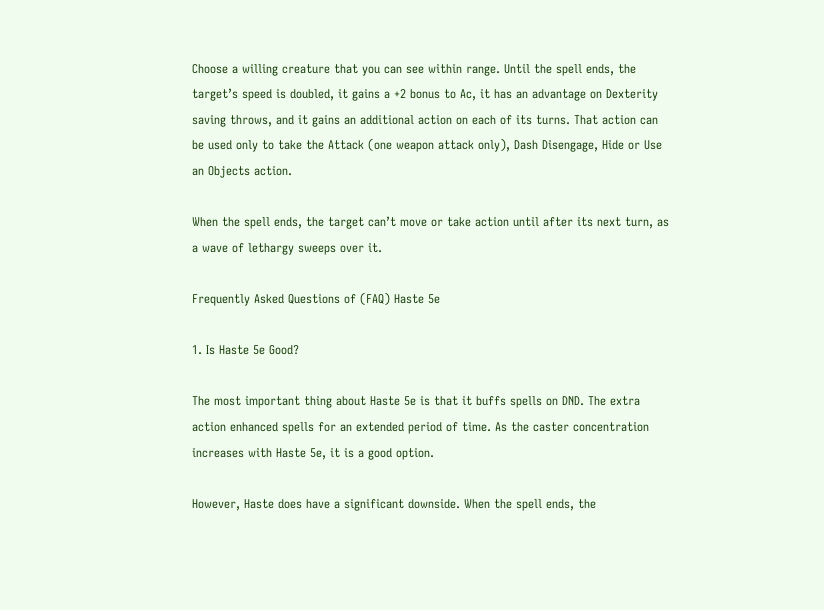Choose a willing creature that you can see within range. Until the spell ends, the target’s speed is doubled, it gains a +2 bonus to Ac, it has an advantage on Dexterity saving throws, and it gains an additional action on each of its turns. That action can be used only to take the Attack (one weapon attack only), Dash Disengage, Hide or Use an Objects action.

When the spell ends, the target can’t move or take action until after its next turn, as a wave of lethargy sweeps over it.

Frequently Asked Questions of (FAQ) Haste 5e

1. Is Haste 5e Good?

The most important thing about Haste 5e is that it buffs spells on DND. The extra action enhanced spells for an extended period of time. As the caster concentration increases with Haste 5e, it is a good option.

However, Haste does have a significant downside. When the spell ends, the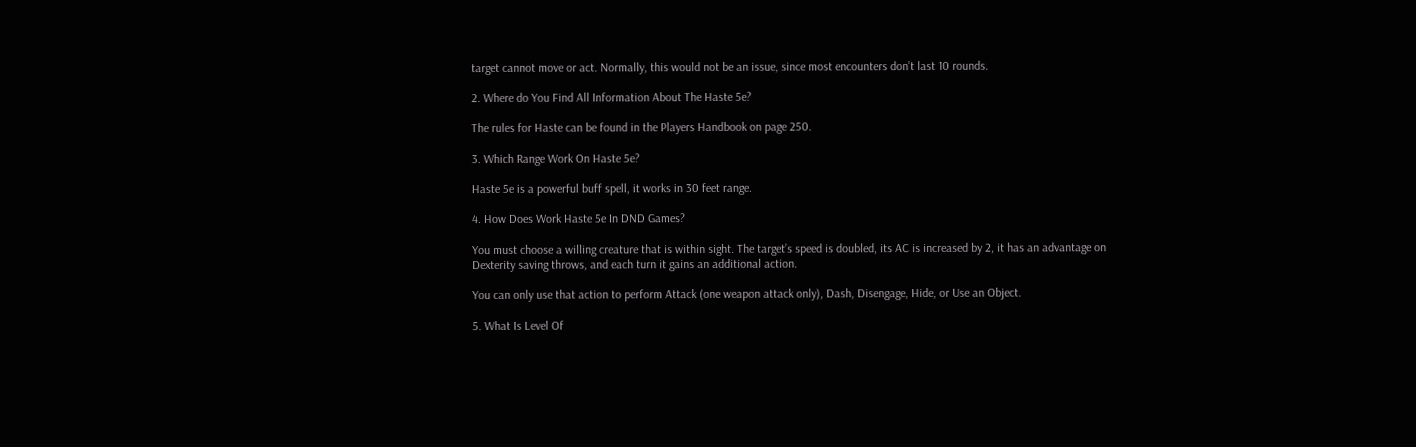target cannot move or act. Normally, this would not be an issue, since most encounters don’t last 10 rounds.

2. Where do You Find All Information About The Haste 5e?

The rules for Haste can be found in the Players Handbook on page 250.

3. Which Range Work On Haste 5e?

Haste 5e is a powerful buff spell, it works in 30 feet range.

4. How Does Work Haste 5e In DND Games?

You must choose a willing creature that is within sight. The target’s speed is doubled, its AC is increased by 2, it has an advantage on Dexterity saving throws, and each turn it gains an additional action.

You can only use that action to perform Attack (one weapon attack only), Dash, Disengage, Hide, or Use an Object.

5. What Is Level Of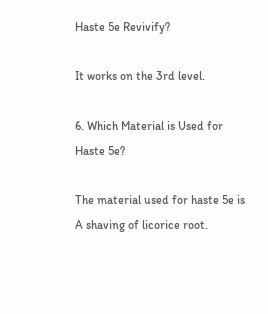Haste 5e Revivify?

It works on the 3rd level.

6. Which Material is Used for Haste 5e?

The material used for haste 5e is A shaving of licorice root.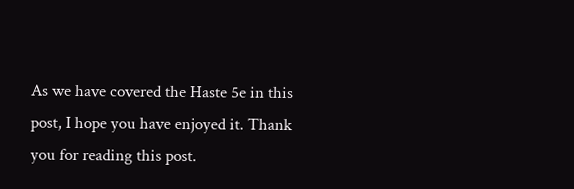As we have covered the Haste 5e in this post, I hope you have enjoyed it. Thank you for reading this post.